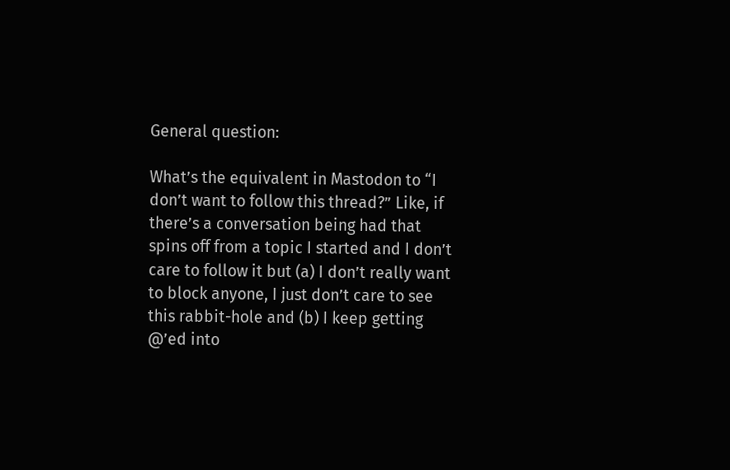General question:

What’s the equivalent in Mastodon to “I don’t want to follow this thread?” Like, if there’s a conversation being had that spins off from a topic I started and I don’t care to follow it but (a) I don’t really want to block anyone, I just don’t care to see this rabbit-hole and (b) I keep getting @’ed into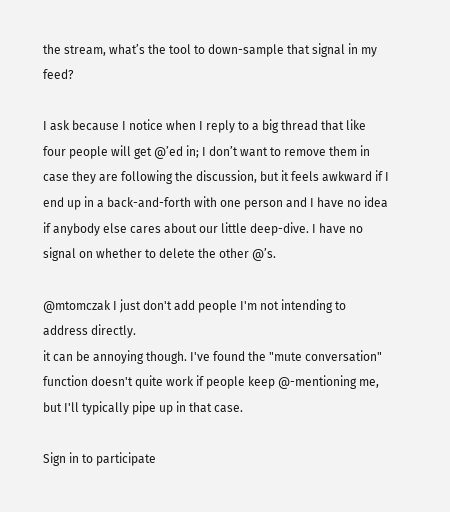the stream, what’s the tool to down-sample that signal in my feed?

I ask because I notice when I reply to a big thread that like four people will get @’ed in; I don’t want to remove them in case they are following the discussion, but it feels awkward if I end up in a back-and-forth with one person and I have no idea if anybody else cares about our little deep-dive. I have no signal on whether to delete the other @’s.

@mtomczak I just don't add people I'm not intending to address directly.
it can be annoying though. I've found the "mute conversation" function doesn't quite work if people keep @-mentioning me, but I'll typically pipe up in that case.

Sign in to participate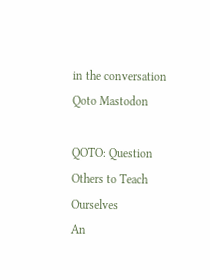in the conversation
Qoto Mastodon

QOTO: Question Others to Teach Ourselves
An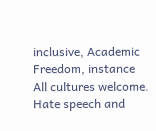inclusive, Academic Freedom, instance
All cultures welcome.
Hate speech and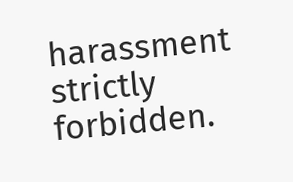harassment strictly forbidden.